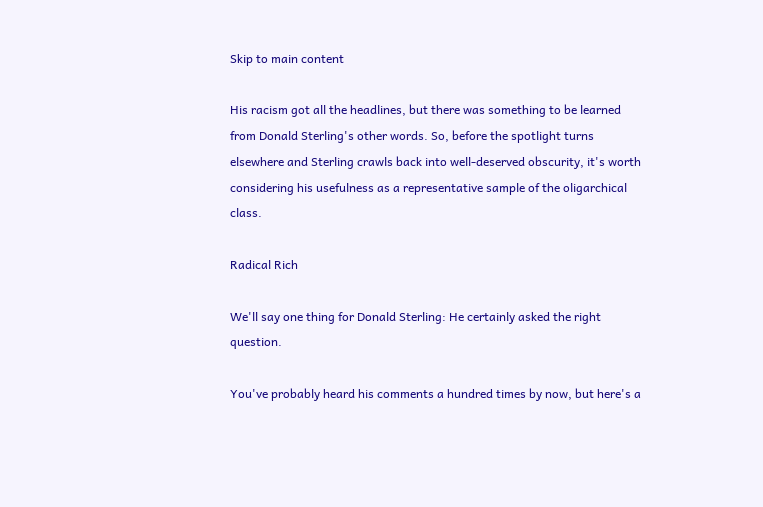Skip to main content

His racism got all the headlines, but there was something to be learned from Donald Sterling's other words. So, before the spotlight turns elsewhere and Sterling crawls back into well-deserved obscurity, it's worth considering his usefulness as a representative sample of the oligarchical class.

Radical Rich

We'll say one thing for Donald Sterling: He certainly asked the right question.

You've probably heard his comments a hundred times by now, but here's a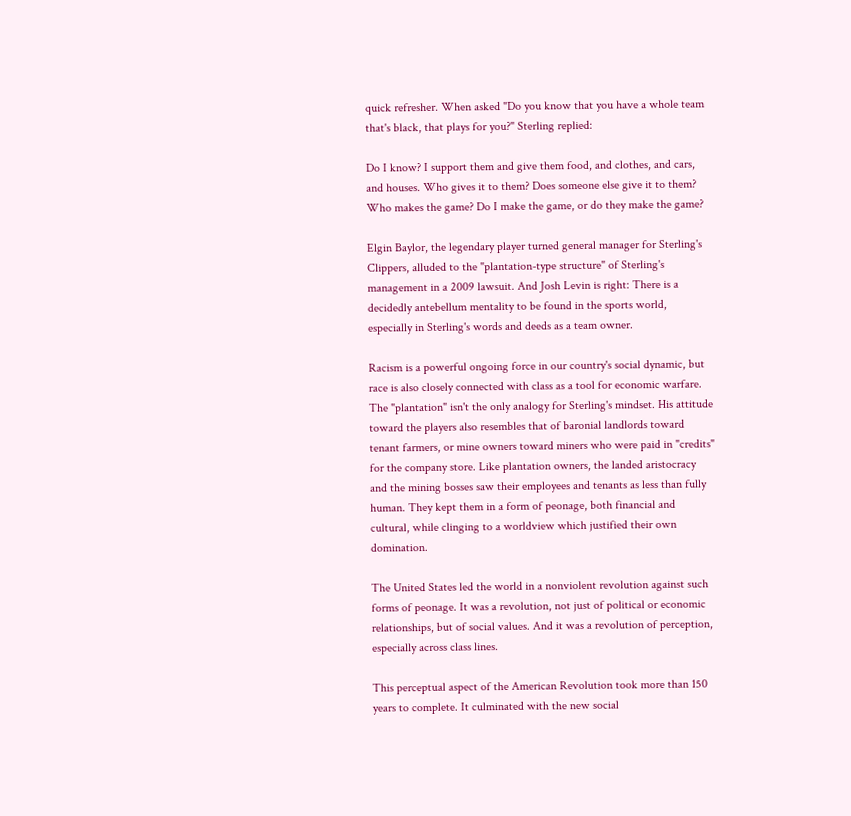quick refresher. When asked "Do you know that you have a whole team that's black, that plays for you?" Sterling replied:

Do I know? I support them and give them food, and clothes, and cars, and houses. Who gives it to them? Does someone else give it to them? Who makes the game? Do I make the game, or do they make the game?

Elgin Baylor, the legendary player turned general manager for Sterling's Clippers, alluded to the "plantation-type structure" of Sterling's management in a 2009 lawsuit. And Josh Levin is right: There is a decidedly antebellum mentality to be found in the sports world, especially in Sterling's words and deeds as a team owner.

Racism is a powerful ongoing force in our country's social dynamic, but race is also closely connected with class as a tool for economic warfare. The "plantation" isn't the only analogy for Sterling's mindset. His attitude toward the players also resembles that of baronial landlords toward tenant farmers, or mine owners toward miners who were paid in "credits" for the company store. Like plantation owners, the landed aristocracy and the mining bosses saw their employees and tenants as less than fully human. They kept them in a form of peonage, both financial and cultural, while clinging to a worldview which justified their own domination.

The United States led the world in a nonviolent revolution against such forms of peonage. It was a revolution, not just of political or economic relationships, but of social values. And it was a revolution of perception, especially across class lines.

This perceptual aspect of the American Revolution took more than 150 years to complete. It culminated with the new social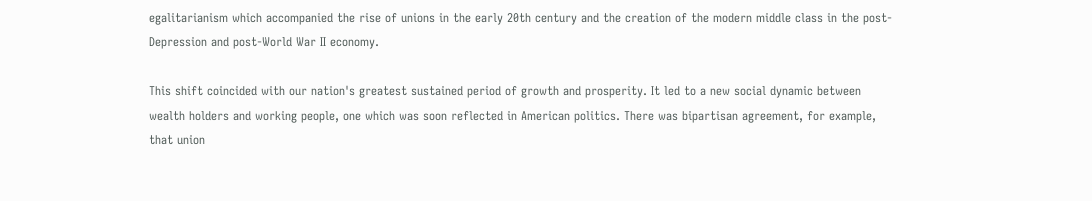egalitarianism which accompanied the rise of unions in the early 20th century and the creation of the modern middle class in the post-Depression and post-World War II economy.

This shift coincided with our nation's greatest sustained period of growth and prosperity. It led to a new social dynamic between wealth holders and working people, one which was soon reflected in American politics. There was bipartisan agreement, for example, that union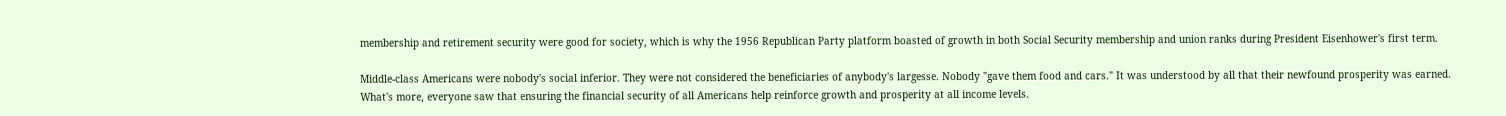membership and retirement security were good for society, which is why the 1956 Republican Party platform boasted of growth in both Social Security membership and union ranks during President Eisenhower's first term.

Middle-class Americans were nobody's social inferior. They were not considered the beneficiaries of anybody's largesse. Nobody "gave them food and cars." It was understood by all that their newfound prosperity was earned. What's more, everyone saw that ensuring the financial security of all Americans help reinforce growth and prosperity at all income levels.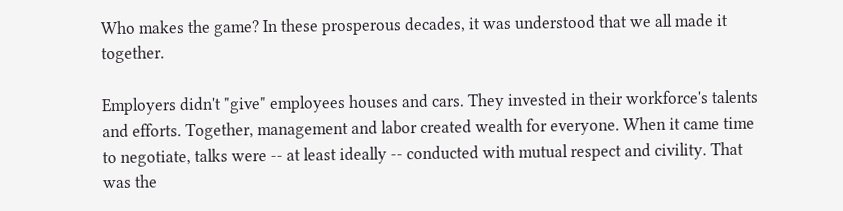Who makes the game? In these prosperous decades, it was understood that we all made it together.

Employers didn't "give" employees houses and cars. They invested in their workforce's talents and efforts. Together, management and labor created wealth for everyone. When it came time to negotiate, talks were -- at least ideally -- conducted with mutual respect and civility. That was the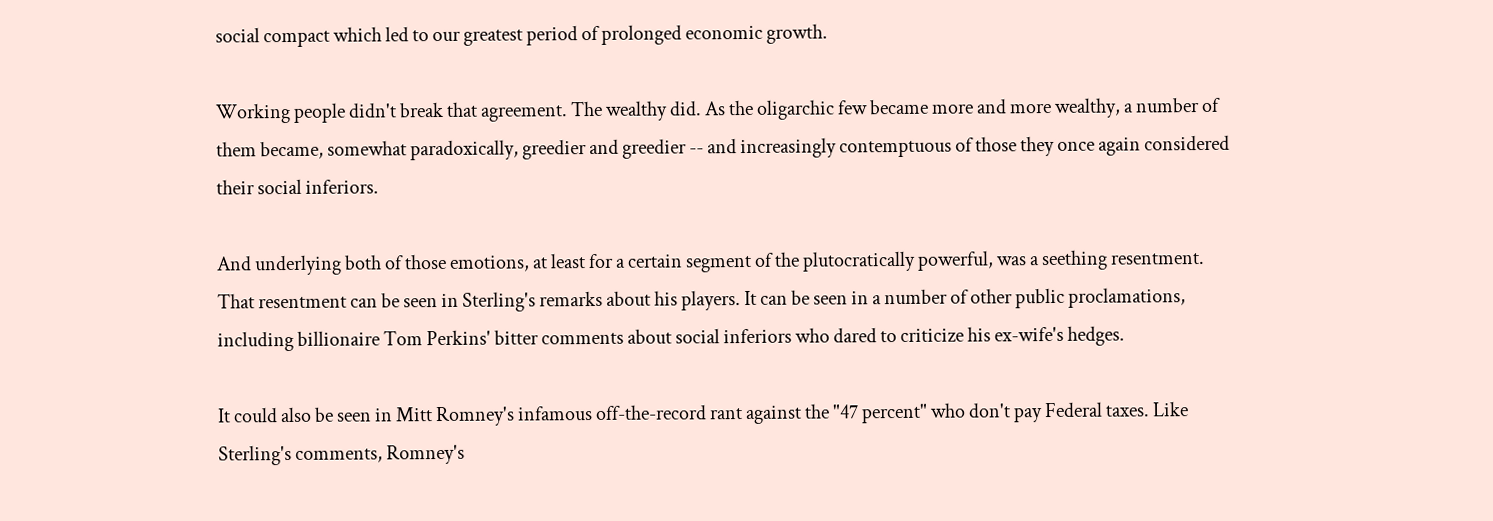social compact which led to our greatest period of prolonged economic growth.

Working people didn't break that agreement. The wealthy did. As the oligarchic few became more and more wealthy, a number of them became, somewhat paradoxically, greedier and greedier -- and increasingly contemptuous of those they once again considered their social inferiors.

And underlying both of those emotions, at least for a certain segment of the plutocratically powerful, was a seething resentment. That resentment can be seen in Sterling's remarks about his players. It can be seen in a number of other public proclamations, including billionaire Tom Perkins' bitter comments about social inferiors who dared to criticize his ex-wife's hedges.

It could also be seen in Mitt Romney's infamous off-the-record rant against the "47 percent" who don't pay Federal taxes. Like Sterling's comments, Romney's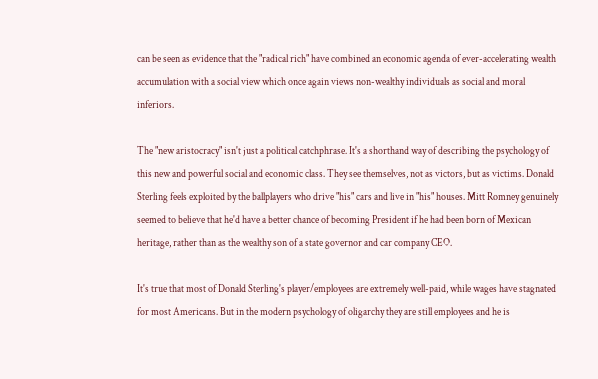can be seen as evidence that the "radical rich" have combined an economic agenda of ever-accelerating wealth accumulation with a social view which once again views non-wealthy individuals as social and moral inferiors.

The "new aristocracy" isn't just a political catchphrase. It's a shorthand way of describing the psychology of this new and powerful social and economic class. They see themselves, not as victors, but as victims. Donald Sterling feels exploited by the ballplayers who drive "his" cars and live in "his" houses. Mitt Romney genuinely seemed to believe that he'd have a better chance of becoming President if he had been born of Mexican heritage, rather than as the wealthy son of a state governor and car company CEO.

It's true that most of Donald Sterling's player/employees are extremely well-paid, while wages have stagnated for most Americans. But in the modern psychology of oligarchy they are still employees and he is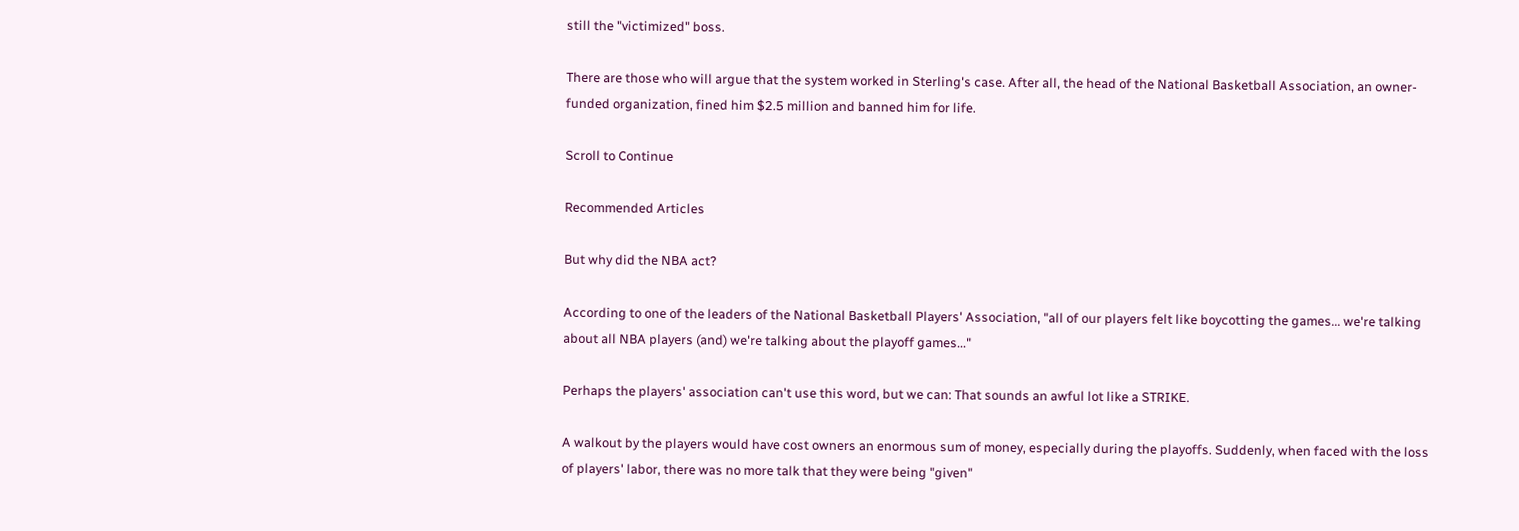still the "victimized" boss.

There are those who will argue that the system worked in Sterling's case. After all, the head of the National Basketball Association, an owner-funded organization, fined him $2.5 million and banned him for life.

Scroll to Continue

Recommended Articles

But why did the NBA act?

According to one of the leaders of the National Basketball Players' Association, "all of our players felt like boycotting the games... we're talking about all NBA players (and) we're talking about the playoff games..."

Perhaps the players' association can't use this word, but we can: That sounds an awful lot like a STRIKE.

A walkout by the players would have cost owners an enormous sum of money, especially during the playoffs. Suddenly, when faced with the loss of players' labor, there was no more talk that they were being "given"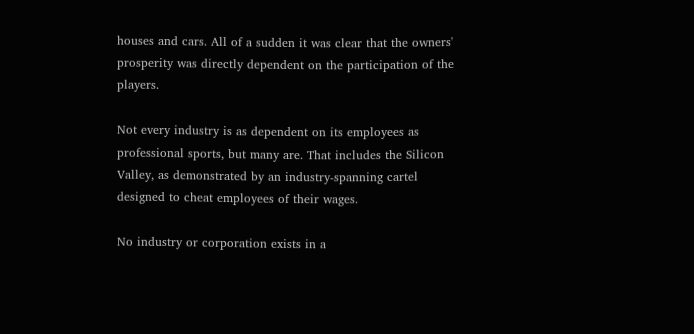houses and cars. All of a sudden it was clear that the owners' prosperity was directly dependent on the participation of the players.

Not every industry is as dependent on its employees as professional sports, but many are. That includes the Silicon Valley, as demonstrated by an industry-spanning cartel designed to cheat employees of their wages.

No industry or corporation exists in a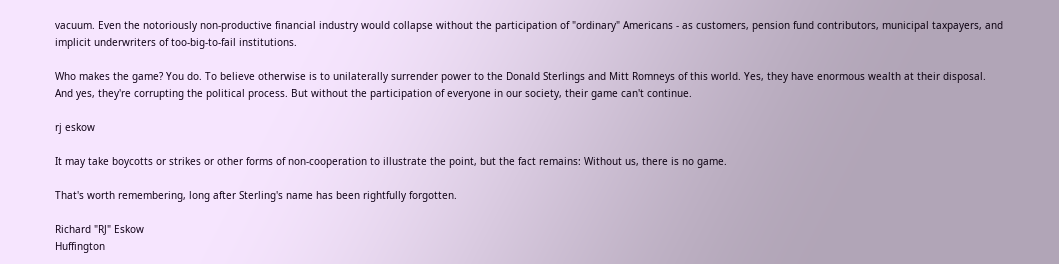vacuum. Even the notoriously non-productive financial industry would collapse without the participation of "ordinary" Americans - as customers, pension fund contributors, municipal taxpayers, and implicit underwriters of too-big-to-fail institutions.

Who makes the game? You do. To believe otherwise is to unilaterally surrender power to the Donald Sterlings and Mitt Romneys of this world. Yes, they have enormous wealth at their disposal. And yes, they're corrupting the political process. But without the participation of everyone in our society, their game can't continue.

rj eskow

It may take boycotts or strikes or other forms of non-cooperation to illustrate the point, but the fact remains: Without us, there is no game.

That's worth remembering, long after Sterling's name has been rightfully forgotten.

Richard "RJ" Eskow
Huffington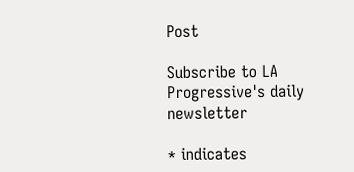Post

Subscribe to LA Progressive's daily newsletter

* indicates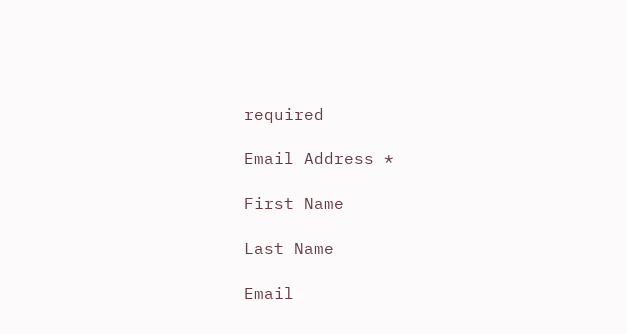required

Email Address *

First Name

Last Name

Email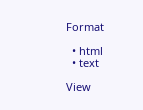Format

  • html
  • text

View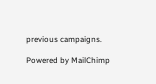previous campaigns.

Powered by MailChimp